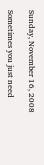Sunday, November 16, 2008

Sometimes you just need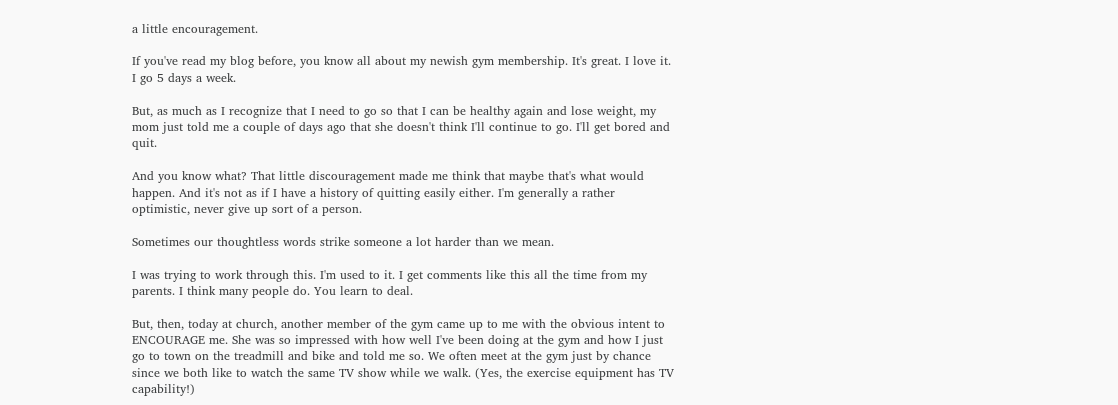a little encouragement.

If you've read my blog before, you know all about my newish gym membership. It's great. I love it. I go 5 days a week.

But, as much as I recognize that I need to go so that I can be healthy again and lose weight, my mom just told me a couple of days ago that she doesn't think I'll continue to go. I'll get bored and quit.

And you know what? That little discouragement made me think that maybe that's what would happen. And it's not as if I have a history of quitting easily either. I'm generally a rather optimistic, never give up sort of a person.

Sometimes our thoughtless words strike someone a lot harder than we mean.

I was trying to work through this. I'm used to it. I get comments like this all the time from my parents. I think many people do. You learn to deal.

But, then, today at church, another member of the gym came up to me with the obvious intent to ENCOURAGE me. She was so impressed with how well I've been doing at the gym and how I just go to town on the treadmill and bike and told me so. We often meet at the gym just by chance since we both like to watch the same TV show while we walk. (Yes, the exercise equipment has TV capability!)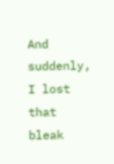And suddenly, I lost that bleak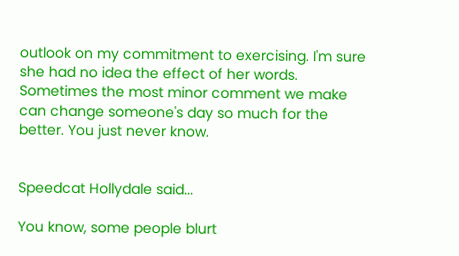outlook on my commitment to exercising. I'm sure she had no idea the effect of her words. Sometimes the most minor comment we make can change someone's day so much for the better. You just never know.


Speedcat Hollydale said...

You know, some people blurt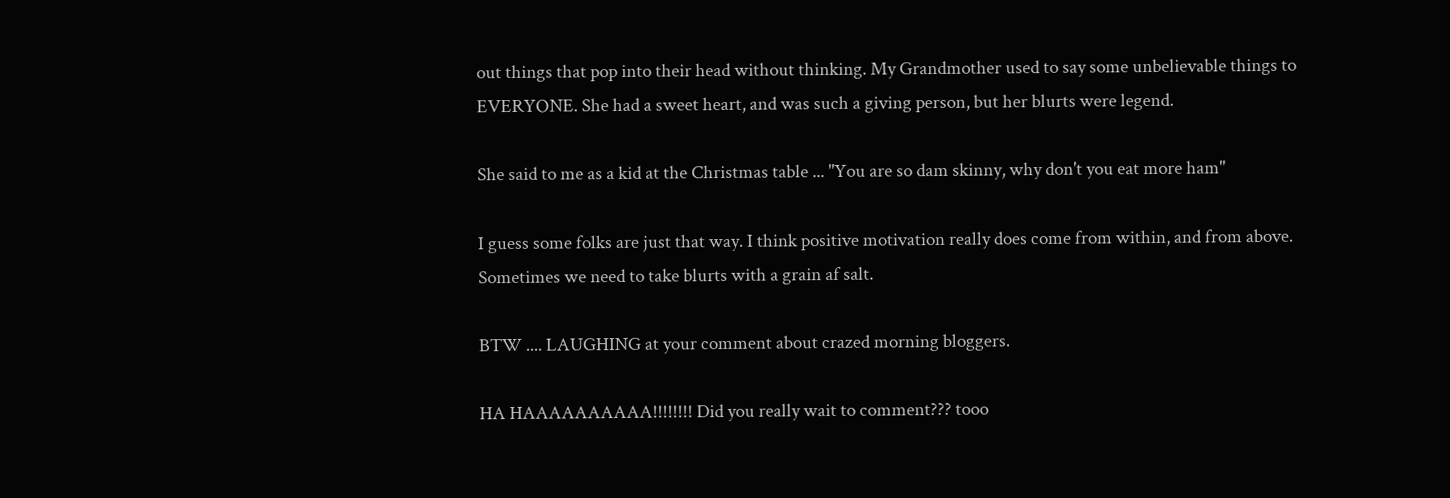out things that pop into their head without thinking. My Grandmother used to say some unbelievable things to EVERYONE. She had a sweet heart, and was such a giving person, but her blurts were legend.

She said to me as a kid at the Christmas table ... "You are so dam skinny, why don't you eat more ham"

I guess some folks are just that way. I think positive motivation really does come from within, and from above. Sometimes we need to take blurts with a grain af salt.

BTW .... LAUGHING at your comment about crazed morning bloggers.

HA HAAAAAAAAAA!!!!!!!! Did you really wait to comment??? tooo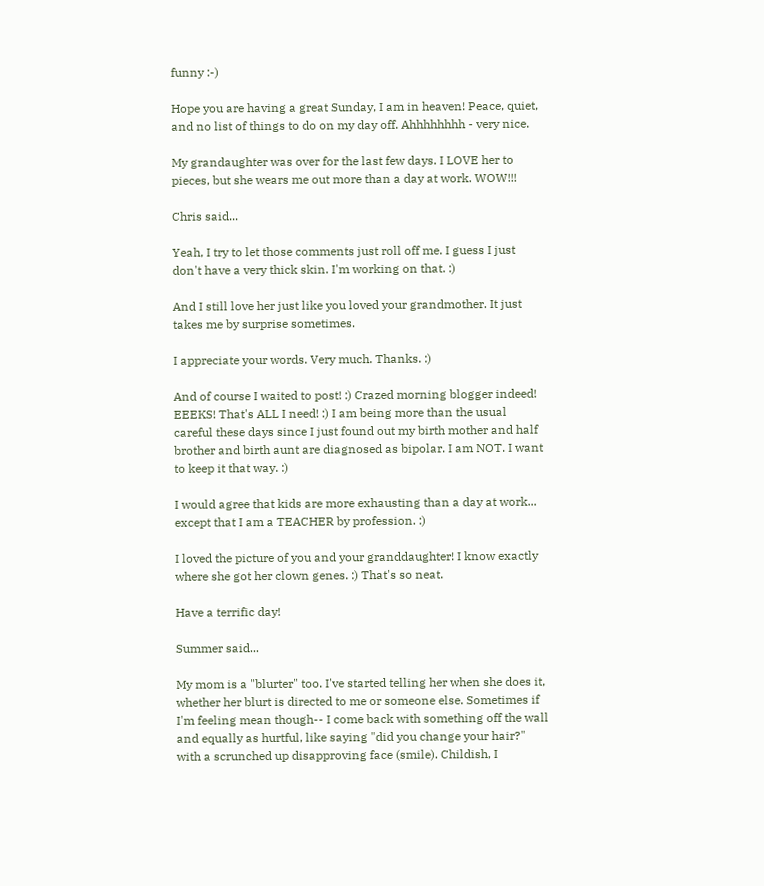funny :-)

Hope you are having a great Sunday, I am in heaven! Peace, quiet, and no list of things to do on my day off. Ahhhhhhhh - very nice.

My grandaughter was over for the last few days. I LOVE her to pieces, but she wears me out more than a day at work. WOW!!!

Chris said...

Yeah, I try to let those comments just roll off me. I guess I just don't have a very thick skin. I'm working on that. :)

And I still love her just like you loved your grandmother. It just takes me by surprise sometimes.

I appreciate your words. Very much. Thanks. :)

And of course I waited to post! :) Crazed morning blogger indeed! EEEKS! That's ALL I need! :) I am being more than the usual careful these days since I just found out my birth mother and half brother and birth aunt are diagnosed as bipolar. I am NOT. I want to keep it that way. :)

I would agree that kids are more exhausting than a day at work... except that I am a TEACHER by profession. :)

I loved the picture of you and your granddaughter! I know exactly where she got her clown genes. :) That's so neat.

Have a terrific day!

Summer said...

My mom is a "blurter" too. I've started telling her when she does it, whether her blurt is directed to me or someone else. Sometimes if I'm feeling mean though-- I come back with something off the wall and equally as hurtful, like saying "did you change your hair?" with a scrunched up disapproving face (smile). Childish, I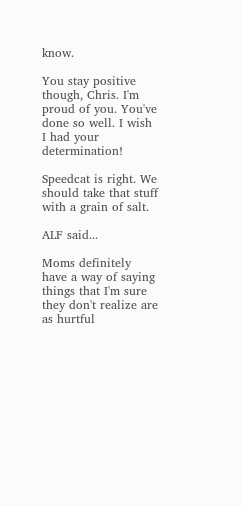know.

You stay positive though, Chris. I'm proud of you. You've done so well. I wish I had your determination!

Speedcat is right. We should take that stuff with a grain of salt.

ALF said...

Moms definitely have a way of saying things that I'm sure they don't realize are as hurtful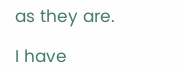as they are.

I have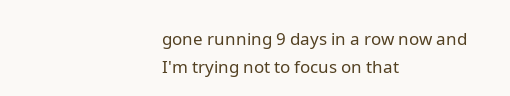gone running 9 days in a row now and I'm trying not to focus on that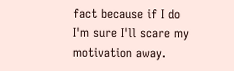fact because if I do I'm sure I'll scare my motivation away.